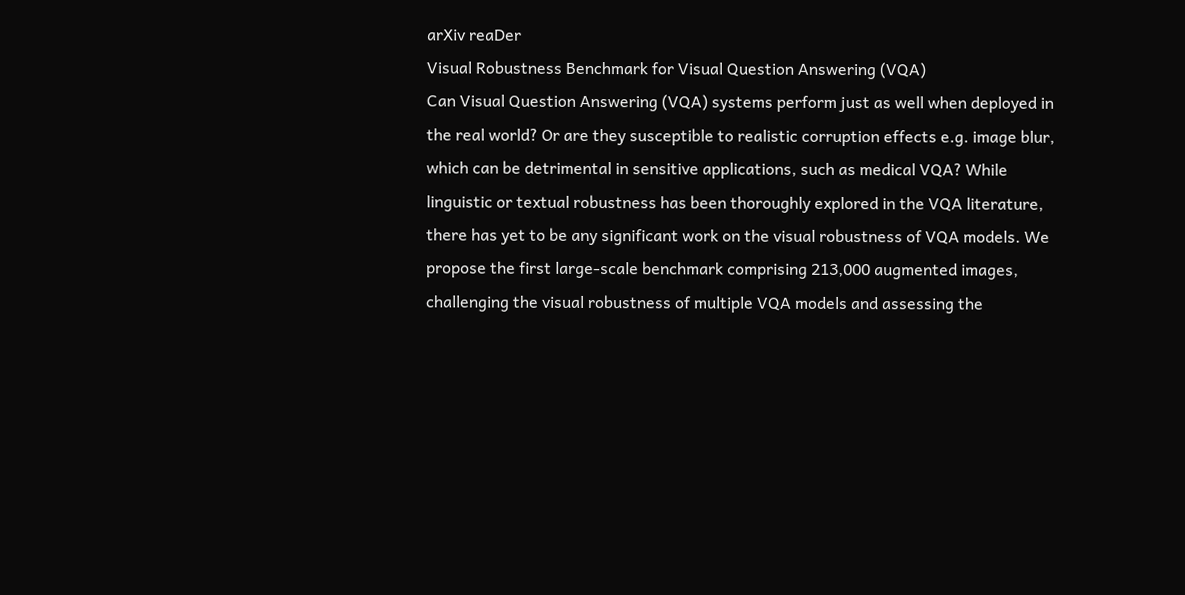arXiv reaDer
Visual Robustness Benchmark for Visual Question Answering (VQA)
Can Visual Question Answering (VQA) systems perform just as well when deployed in the real world? Or are they susceptible to realistic corruption effects e.g. image blur, which can be detrimental in sensitive applications, such as medical VQA? While linguistic or textual robustness has been thoroughly explored in the VQA literature, there has yet to be any significant work on the visual robustness of VQA models. We propose the first large-scale benchmark comprising 213,000 augmented images, challenging the visual robustness of multiple VQA models and assessing the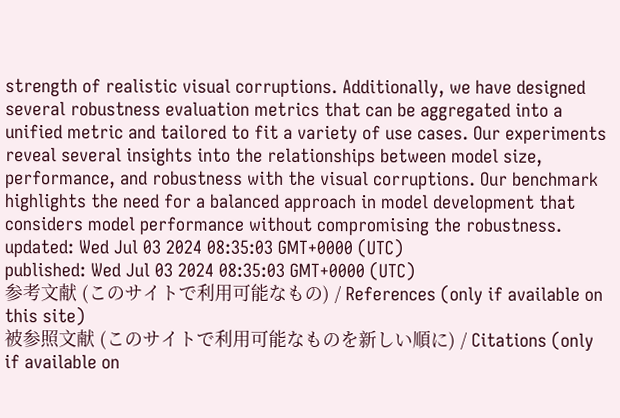strength of realistic visual corruptions. Additionally, we have designed several robustness evaluation metrics that can be aggregated into a unified metric and tailored to fit a variety of use cases. Our experiments reveal several insights into the relationships between model size, performance, and robustness with the visual corruptions. Our benchmark highlights the need for a balanced approach in model development that considers model performance without compromising the robustness.
updated: Wed Jul 03 2024 08:35:03 GMT+0000 (UTC)
published: Wed Jul 03 2024 08:35:03 GMT+0000 (UTC)
参考文献 (このサイトで利用可能なもの) / References (only if available on this site)
被参照文献 (このサイトで利用可能なものを新しい順に) / Citations (only if available on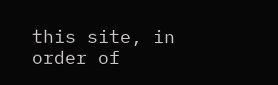this site, in order of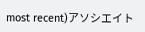most recent)アソシエイト